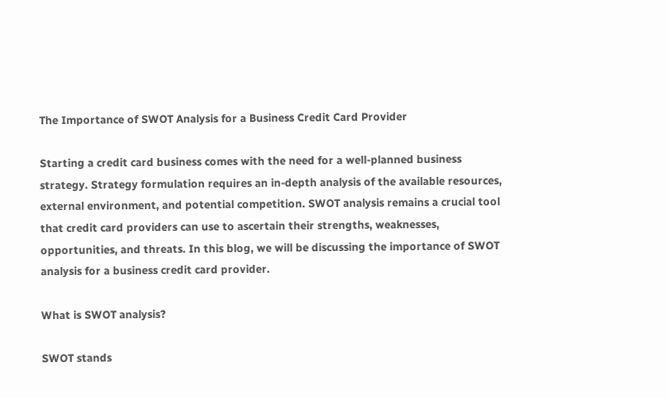The Importance of SWOT Analysis for a Business Credit Card Provider

Starting a credit card business comes with the need for a well-planned business strategy. Strategy formulation requires an in-depth analysis of the available resources, external environment, and potential competition. SWOT analysis remains a crucial tool that credit card providers can use to ascertain their strengths, weaknesses, opportunities, and threats. In this blog, we will be discussing the importance of SWOT analysis for a business credit card provider.

What is SWOT analysis?

SWOT stands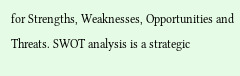for Strengths, Weaknesses, Opportunities and Threats. SWOT analysis is a strategic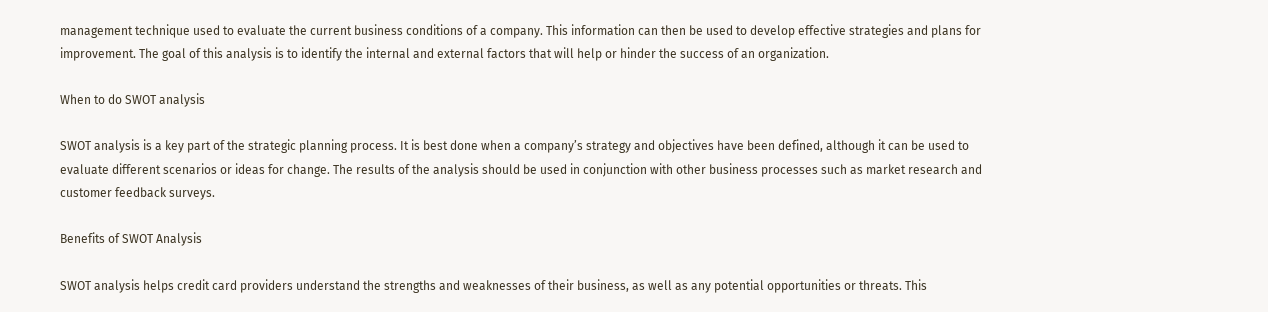management technique used to evaluate the current business conditions of a company. This information can then be used to develop effective strategies and plans for improvement. The goal of this analysis is to identify the internal and external factors that will help or hinder the success of an organization.

When to do SWOT analysis

SWOT analysis is a key part of the strategic planning process. It is best done when a company’s strategy and objectives have been defined, although it can be used to evaluate different scenarios or ideas for change. The results of the analysis should be used in conjunction with other business processes such as market research and customer feedback surveys.

Benefits of SWOT Analysis

SWOT analysis helps credit card providers understand the strengths and weaknesses of their business, as well as any potential opportunities or threats. This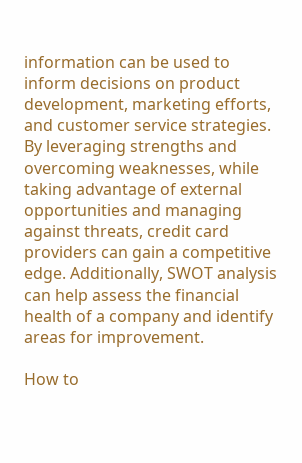information can be used to inform decisions on product development, marketing efforts, and customer service strategies. By leveraging strengths and overcoming weaknesses, while taking advantage of external opportunities and managing against threats, credit card providers can gain a competitive edge. Additionally, SWOT analysis can help assess the financial health of a company and identify areas for improvement.

How to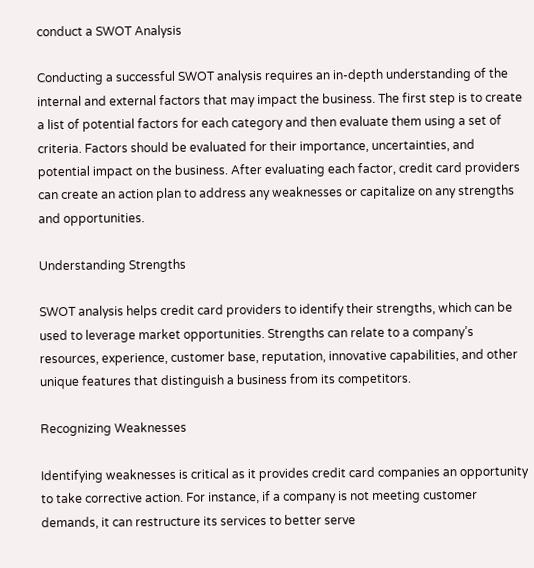conduct a SWOT Analysis

Conducting a successful SWOT analysis requires an in-depth understanding of the internal and external factors that may impact the business. The first step is to create a list of potential factors for each category and then evaluate them using a set of criteria. Factors should be evaluated for their importance, uncertainties, and potential impact on the business. After evaluating each factor, credit card providers can create an action plan to address any weaknesses or capitalize on any strengths and opportunities.

Understanding Strengths

SWOT analysis helps credit card providers to identify their strengths, which can be used to leverage market opportunities. Strengths can relate to a company’s resources, experience, customer base, reputation, innovative capabilities, and other unique features that distinguish a business from its competitors.

Recognizing Weaknesses

Identifying weaknesses is critical as it provides credit card companies an opportunity to take corrective action. For instance, if a company is not meeting customer demands, it can restructure its services to better serve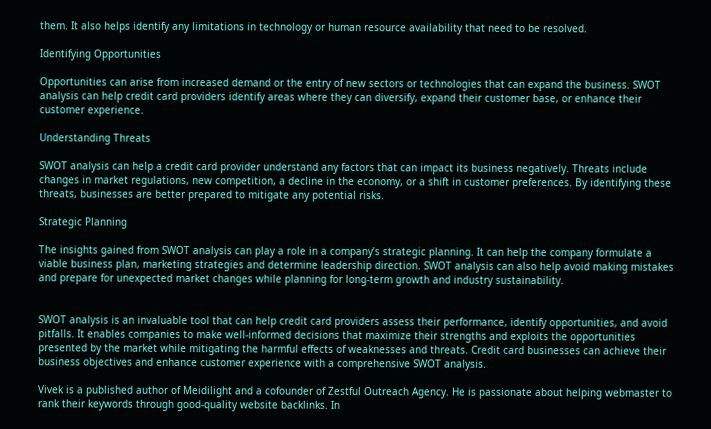them. It also helps identify any limitations in technology or human resource availability that need to be resolved.

Identifying Opportunities

Opportunities can arise from increased demand or the entry of new sectors or technologies that can expand the business. SWOT analysis can help credit card providers identify areas where they can diversify, expand their customer base, or enhance their customer experience.

Understanding Threats

SWOT analysis can help a credit card provider understand any factors that can impact its business negatively. Threats include changes in market regulations, new competition, a decline in the economy, or a shift in customer preferences. By identifying these threats, businesses are better prepared to mitigate any potential risks.

Strategic Planning

The insights gained from SWOT analysis can play a role in a company’s strategic planning. It can help the company formulate a viable business plan, marketing strategies and determine leadership direction. SWOT analysis can also help avoid making mistakes and prepare for unexpected market changes while planning for long-term growth and industry sustainability.


SWOT analysis is an invaluable tool that can help credit card providers assess their performance, identify opportunities, and avoid pitfalls. It enables companies to make well-informed decisions that maximize their strengths and exploits the opportunities presented by the market while mitigating the harmful effects of weaknesses and threats. Credit card businesses can achieve their business objectives and enhance customer experience with a comprehensive SWOT analysis.

Vivek is a published author of Meidilight and a cofounder of Zestful Outreach Agency. He is passionate about helping webmaster to rank their keywords through good-quality website backlinks. In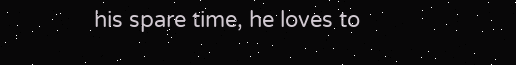his spare time, he loves to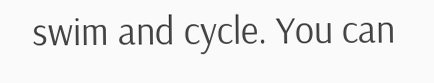swim and cycle. You can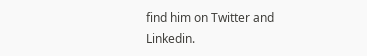find him on Twitter and Linkedin.